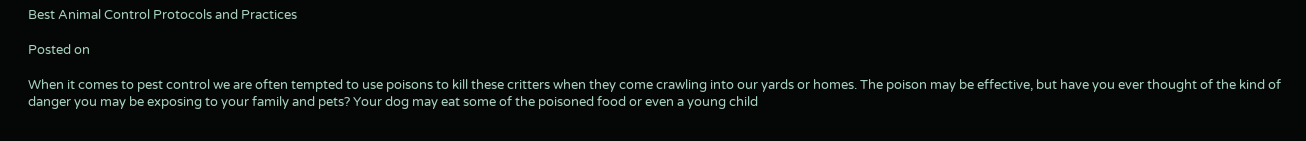Best Animal Control Protocols and Practices

Posted on

When it comes to pest control we are often tempted to use poisons to kill these critters when they come crawling into our yards or homes. The poison may be effective, but have you ever thought of the kind of danger you may be exposing to your family and pets? Your dog may eat some of the poisoned food or even a young child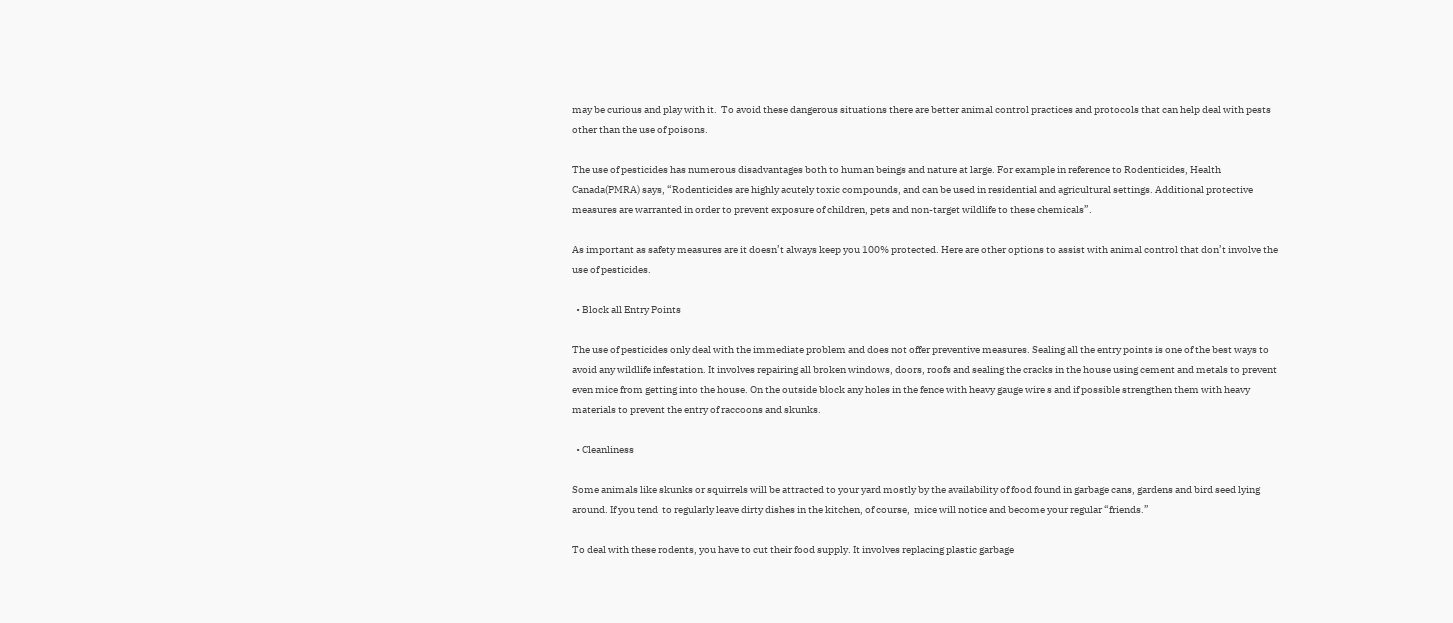may be curious and play with it.  To avoid these dangerous situations there are better animal control practices and protocols that can help deal with pests other than the use of poisons.

The use of pesticides has numerous disadvantages both to human beings and nature at large. For example in reference to Rodenticides, Health Canada(PMRA) says, “Rodenticides are highly acutely toxic compounds, and can be used in residential and agricultural settings. Additional protective measures are warranted in order to prevent exposure of children, pets and non-target wildlife to these chemicals”.

As important as safety measures are it doesn’t always keep you 100% protected. Here are other options to assist with animal control that don’t involve the use of pesticides.

  • Block all Entry Points

The use of pesticides only deal with the immediate problem and does not offer preventive measures. Sealing all the entry points is one of the best ways to avoid any wildlife infestation. It involves repairing all broken windows, doors, roofs and sealing the cracks in the house using cement and metals to prevent even mice from getting into the house. On the outside block any holes in the fence with heavy gauge wire s and if possible strengthen them with heavy materials to prevent the entry of raccoons and skunks.

  • Cleanliness

Some animals like skunks or squirrels will be attracted to your yard mostly by the availability of food found in garbage cans, gardens and bird seed lying around. If you tend  to regularly leave dirty dishes in the kitchen, of course,  mice will notice and become your regular “friends.”

To deal with these rodents, you have to cut their food supply. It involves replacing plastic garbage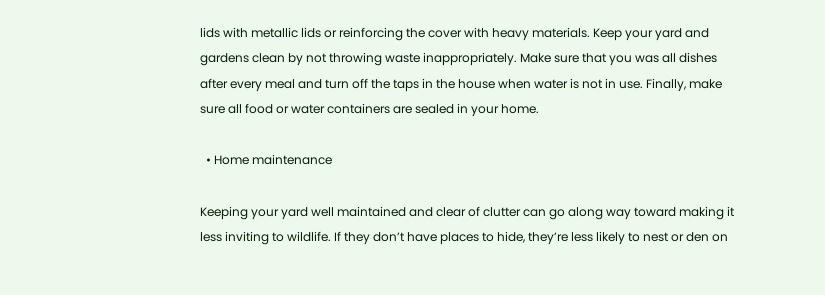lids with metallic lids or reinforcing the cover with heavy materials. Keep your yard and gardens clean by not throwing waste inappropriately. Make sure that you was all dishes after every meal and turn off the taps in the house when water is not in use. Finally, make sure all food or water containers are sealed in your home.

  • Home maintenance

Keeping your yard well maintained and clear of clutter can go along way toward making it less inviting to wildlife. If they don’t have places to hide, they’re less likely to nest or den on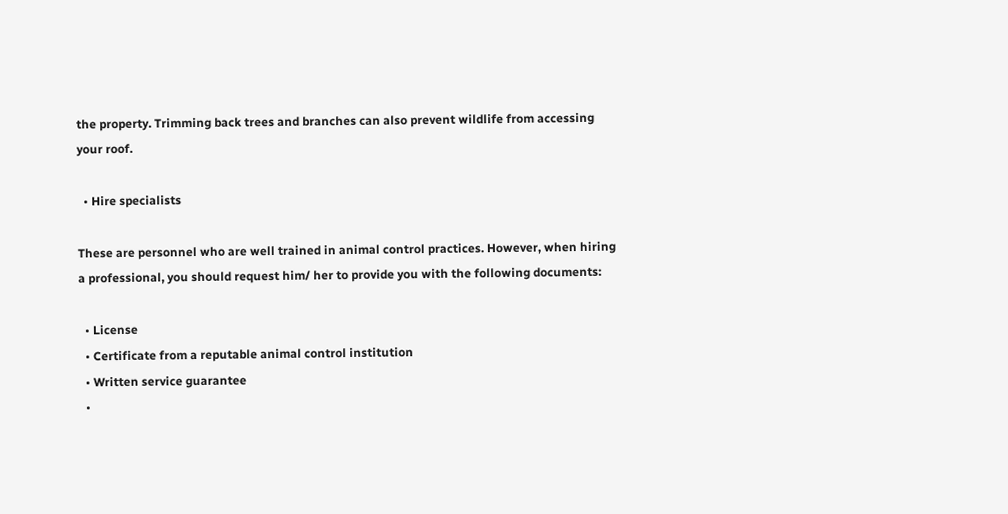the property. Trimming back trees and branches can also prevent wildlife from accessing your roof.

  • Hire specialists

These are personnel who are well trained in animal control practices. However, when hiring a professional, you should request him/ her to provide you with the following documents:

  • License
  • Certificate from a reputable animal control institution
  • Written service guarantee
  •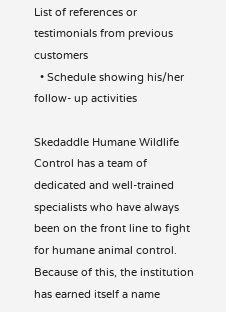List of references or testimonials from previous customers
  • Schedule showing his/her follow- up activities

Skedaddle Humane Wildlife Control has a team of dedicated and well-trained specialists who have always been on the front line to fight for humane animal control. Because of this, the institution has earned itself a name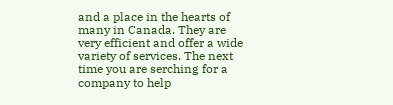and a place in the hearts of many in Canada. They are very efficient and offer a wide variety of services. The next time you are serching for a company to help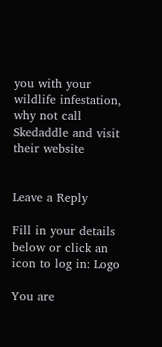you with your wildlife infestation, why not call Skedaddle and visit their website


Leave a Reply

Fill in your details below or click an icon to log in: Logo

You are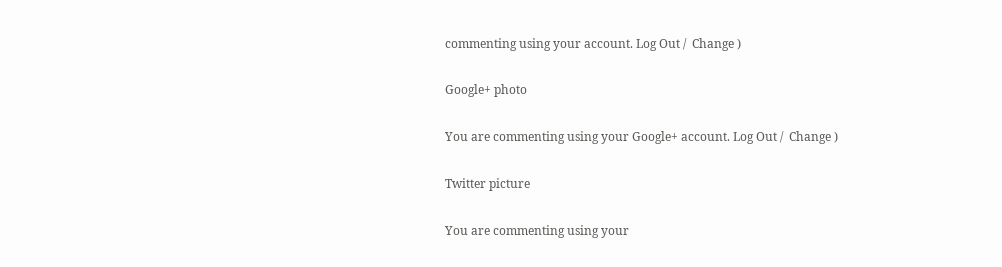commenting using your account. Log Out /  Change )

Google+ photo

You are commenting using your Google+ account. Log Out /  Change )

Twitter picture

You are commenting using your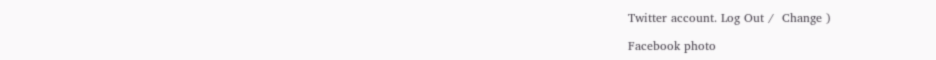Twitter account. Log Out /  Change )

Facebook photo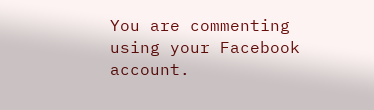You are commenting using your Facebook account.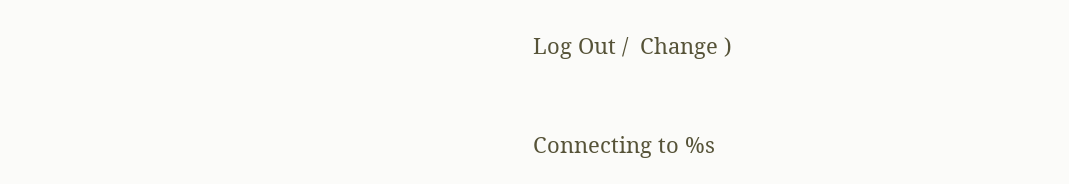Log Out /  Change )


Connecting to %s